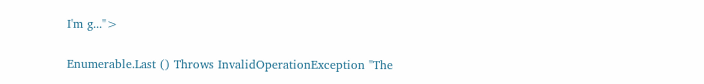I'm g...">

Enumerable.Last () Throws InvalidOperationException "The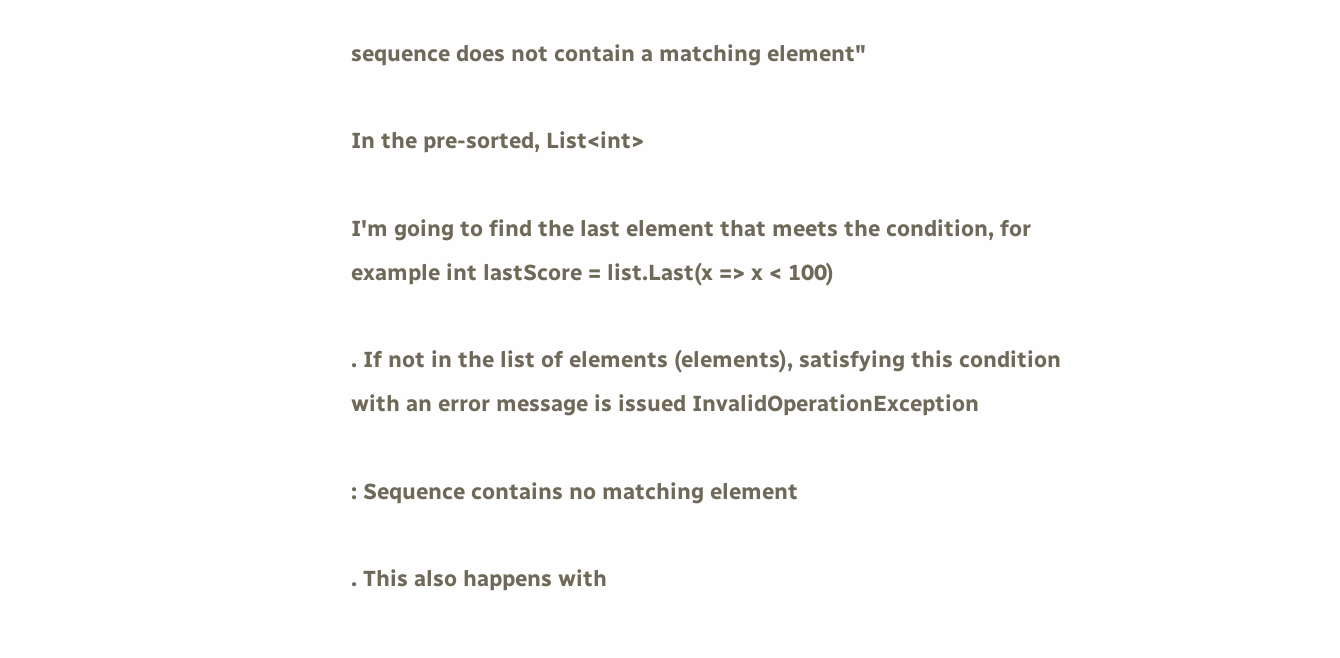sequence does not contain a matching element"

In the pre-sorted, List<int>

I'm going to find the last element that meets the condition, for example int lastScore = list.Last(x => x < 100)

. If not in the list of elements (elements), satisfying this condition with an error message is issued InvalidOperationException

: Sequence contains no matching element

. This also happens with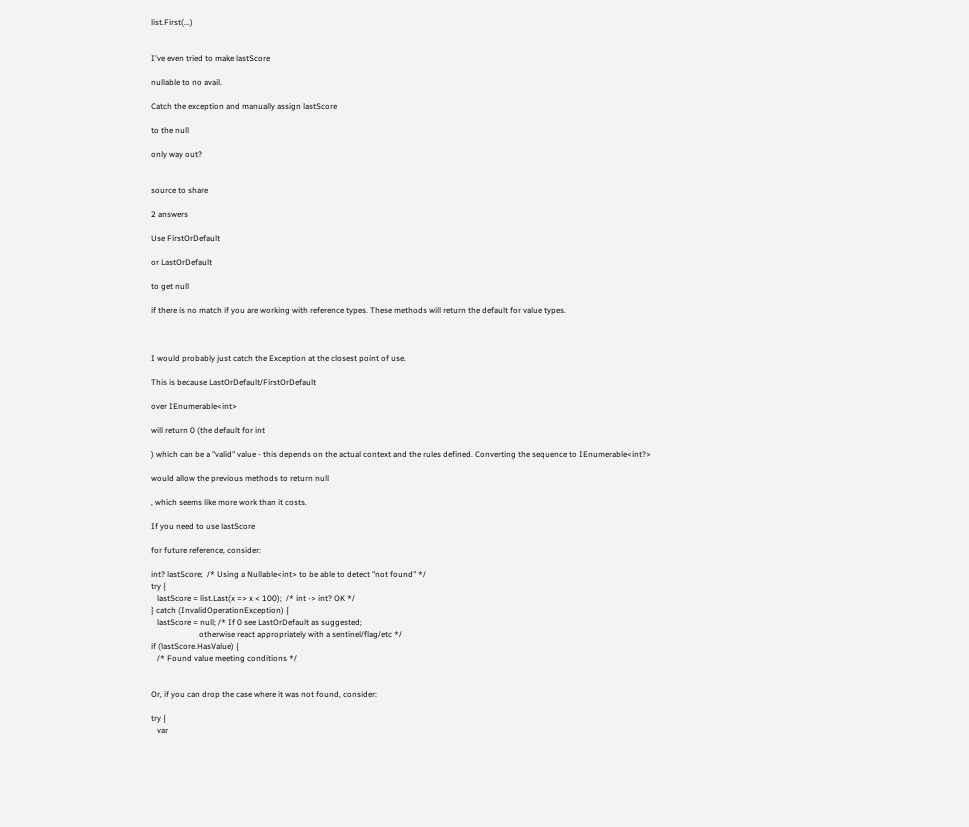list.First(...)


I've even tried to make lastScore

nullable to no avail.

Catch the exception and manually assign lastScore

to the null

only way out?


source to share

2 answers

Use FirstOrDefault

or LastOrDefault

to get null

if there is no match if you are working with reference types. These methods will return the default for value types.



I would probably just catch the Exception at the closest point of use.

This is because LastOrDefault/FirstOrDefault

over IEnumerable<int>

will return 0 (the default for int

) which can be a "valid" value - this depends on the actual context and the rules defined. Converting the sequence to IEnumerable<int?>

would allow the previous methods to return null

, which seems like more work than it costs.

If you need to use lastScore

for future reference, consider:

int? lastScore;  /* Using a Nullable<int> to be able to detect "not found" */
try {
   lastScore = list.Last(x => x < 100);  /* int -> int? OK */
} catch (InvalidOperationException) {
   lastScore = null; /* If 0 see LastOrDefault as suggested;
                        otherwise react appropriately with a sentinel/flag/etc */
if (lastScore.HasValue) {
   /* Found value meeting conditions */


Or, if you can drop the case where it was not found, consider:

try {
   var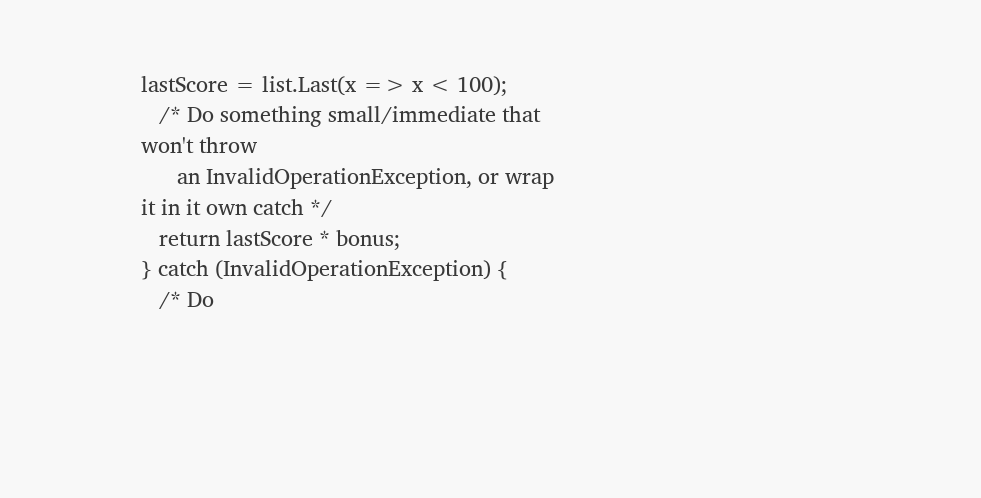lastScore = list.Last(x => x < 100);
   /* Do something small/immediate that won't throw
      an InvalidOperationException, or wrap it in it own catch */
   return lastScore * bonus;
} catch (InvalidOperationException) {
   /* Do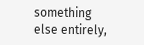something else entirely,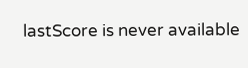lastScore is never available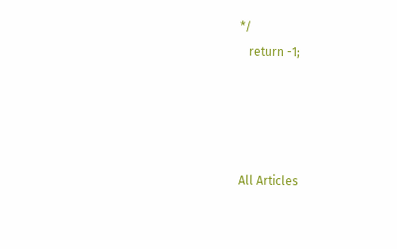*/
   return -1;




All Articles